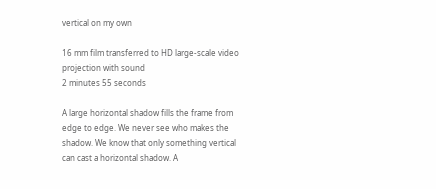vertical on my own

16 mm film transferred to HD large-scale video projection with sound
2 minutes 55 seconds

A large horizontal shadow fills the frame from edge to edge. We never see who makes the shadow. We know that only something vertical can cast a horizontal shadow. A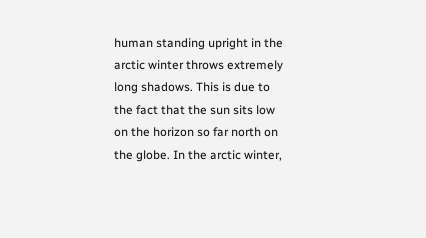human standing upright in the arctic winter throws extremely long shadows. This is due to the fact that the sun sits low on the horizon so far north on the globe. In the arctic winter,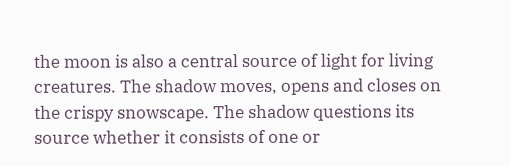the moon is also a central source of light for living creatures. The shadow moves, opens and closes on the crispy snowscape. The shadow questions its source whether it consists of one or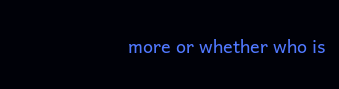more or whether who is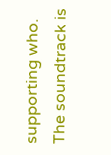supporting who. The soundtrack is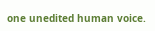one unedited human voice.